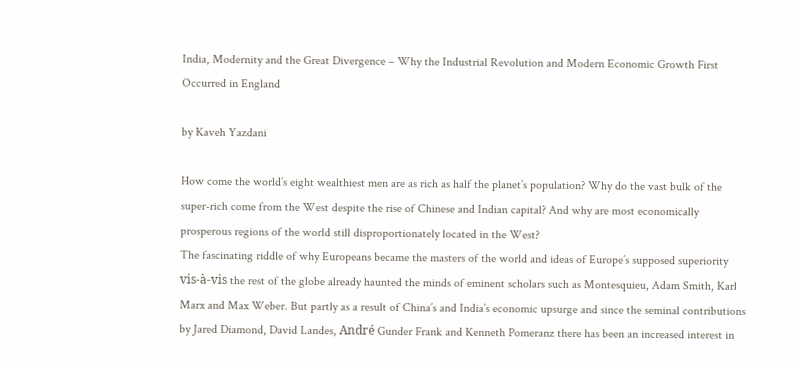India, Modernity and the Great Divergence – Why the Industrial Revolution and Modern Economic Growth First Occurred in England

by Kaveh Yazdani

How come the world’s eight wealthiest men are as rich as half the planet’s population? Why do the vast bulk of the super-rich come from the West despite the rise of Chinese and Indian capital? And why are most economically prosperous regions of the world still disproportionately located in the West?
The fascinating riddle of why Europeans became the masters of the world and ideas of Europe’s supposed superiority vis-à-vis the rest of the globe already haunted the minds of eminent scholars such as Montesquieu, Adam Smith, Karl Marx and Max Weber. But partly as a result of China’s and India’s economic upsurge and since the seminal contributions by Jared Diamond, David Landes, André Gunder Frank and Kenneth Pomeranz there has been an increased interest in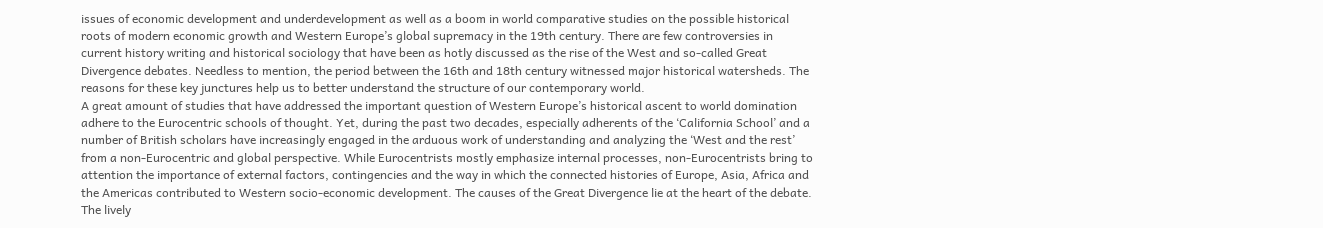issues of economic development and underdevelopment as well as a boom in world comparative studies on the possible historical roots of modern economic growth and Western Europe’s global supremacy in the 19th century. There are few controversies in current history writing and historical sociology that have been as hotly discussed as the rise of the West and so-called Great Divergence debates. Needless to mention, the period between the 16th and 18th century witnessed major historical watersheds. The reasons for these key junctures help us to better understand the structure of our contemporary world.
A great amount of studies that have addressed the important question of Western Europe’s historical ascent to world domination adhere to the Eurocentric schools of thought. Yet, during the past two decades, especially adherents of the ‘California School’ and a number of British scholars have increasingly engaged in the arduous work of understanding and analyzing the ‘West and the rest’ from a non-Eurocentric and global perspective. While Eurocentrists mostly emphasize internal processes, non-Eurocentrists bring to attention the importance of external factors, contingencies and the way in which the connected histories of Europe, Asia, Africa and the Americas contributed to Western socio-economic development. The causes of the Great Divergence lie at the heart of the debate. The lively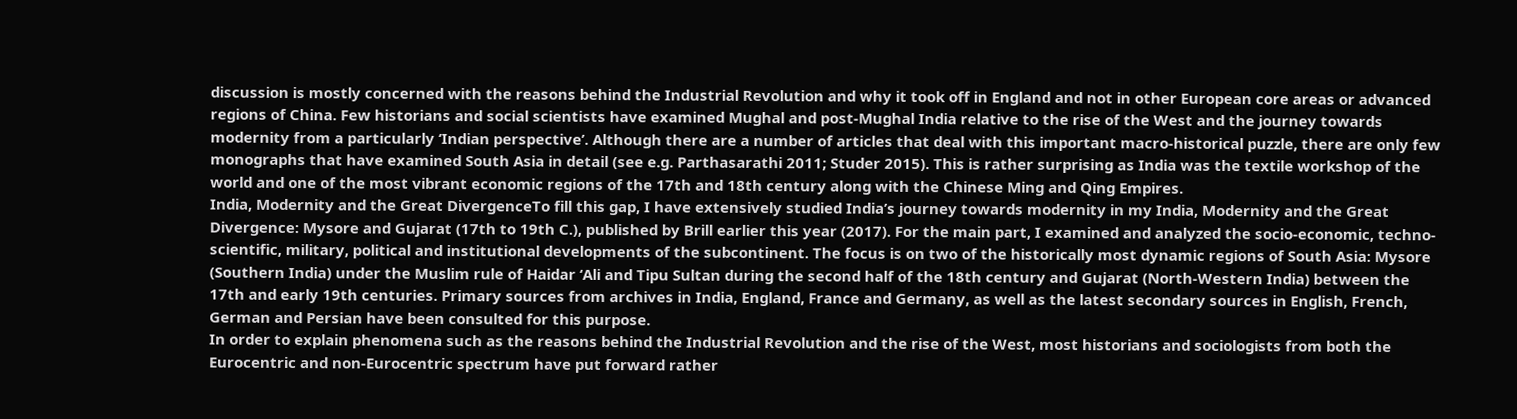discussion is mostly concerned with the reasons behind the Industrial Revolution and why it took off in England and not in other European core areas or advanced regions of China. Few historians and social scientists have examined Mughal and post-Mughal India relative to the rise of the West and the journey towards modernity from a particularly ‘Indian perspective’. Although there are a number of articles that deal with this important macro-historical puzzle, there are only few monographs that have examined South Asia in detail (see e.g. Parthasarathi 2011; Studer 2015). This is rather surprising as India was the textile workshop of the world and one of the most vibrant economic regions of the 17th and 18th century along with the Chinese Ming and Qing Empires.
India, Modernity and the Great DivergenceTo fill this gap, I have extensively studied India’s journey towards modernity in my India, Modernity and the Great Divergence: Mysore and Gujarat (17th to 19th C.), published by Brill earlier this year (2017). For the main part, I examined and analyzed the socio-economic, techno-scientific, military, political and institutional developments of the subcontinent. The focus is on two of the historically most dynamic regions of South Asia: Mysore (Southern India) under the Muslim rule of Haidar ‘Ali and Tipu Sultan during the second half of the 18th century and Gujarat (North-Western India) between the 17th and early 19th centuries. Primary sources from archives in India, England, France and Germany, as well as the latest secondary sources in English, French, German and Persian have been consulted for this purpose.
In order to explain phenomena such as the reasons behind the Industrial Revolution and the rise of the West, most historians and sociologists from both the Eurocentric and non-Eurocentric spectrum have put forward rather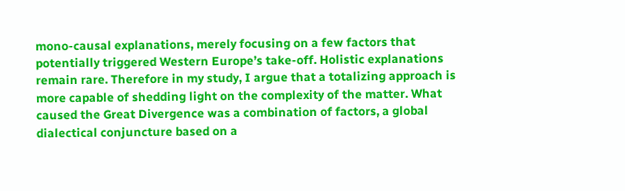mono-causal explanations, merely focusing on a few factors that potentially triggered Western Europe’s take-off. Holistic explanations remain rare. Therefore in my study, I argue that a totalizing approach is more capable of shedding light on the complexity of the matter. What caused the Great Divergence was a combination of factors, a global dialectical conjuncture based on a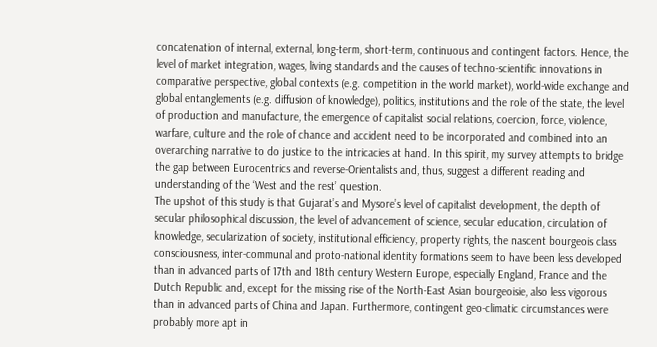concatenation of internal, external, long-term, short-term, continuous and contingent factors. Hence, the level of market integration, wages, living standards and the causes of techno-scientific innovations in comparative perspective, global contexts (e.g. competition in the world market), world-wide exchange and global entanglements (e.g. diffusion of knowledge), politics, institutions and the role of the state, the level of production and manufacture, the emergence of capitalist social relations, coercion, force, violence, warfare, culture and the role of chance and accident need to be incorporated and combined into an overarching narrative to do justice to the intricacies at hand. In this spirit, my survey attempts to bridge the gap between Eurocentrics and reverse-Orientalists and, thus, suggest a different reading and understanding of the ‘West and the rest’ question.
The upshot of this study is that Gujarat’s and Mysore’s level of capitalist development, the depth of secular philosophical discussion, the level of advancement of science, secular education, circulation of knowledge, secularization of society, institutional efficiency, property rights, the nascent bourgeois class consciousness, inter-communal and proto-national identity formations seem to have been less developed than in advanced parts of 17th and 18th century Western Europe, especially England, France and the Dutch Republic and, except for the missing rise of the North-East Asian bourgeoisie, also less vigorous than in advanced parts of China and Japan. Furthermore, contingent geo-climatic circumstances were probably more apt in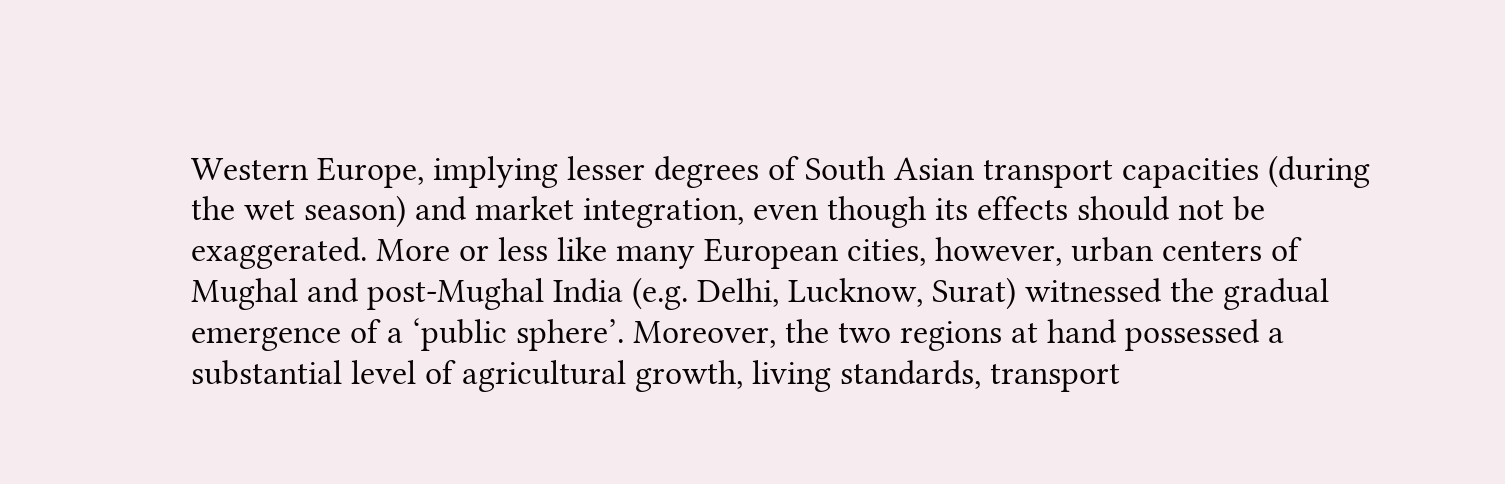Western Europe, implying lesser degrees of South Asian transport capacities (during the wet season) and market integration, even though its effects should not be exaggerated. More or less like many European cities, however, urban centers of Mughal and post-Mughal India (e.g. Delhi, Lucknow, Surat) witnessed the gradual emergence of a ‘public sphere’. Moreover, the two regions at hand possessed a substantial level of agricultural growth, living standards, transport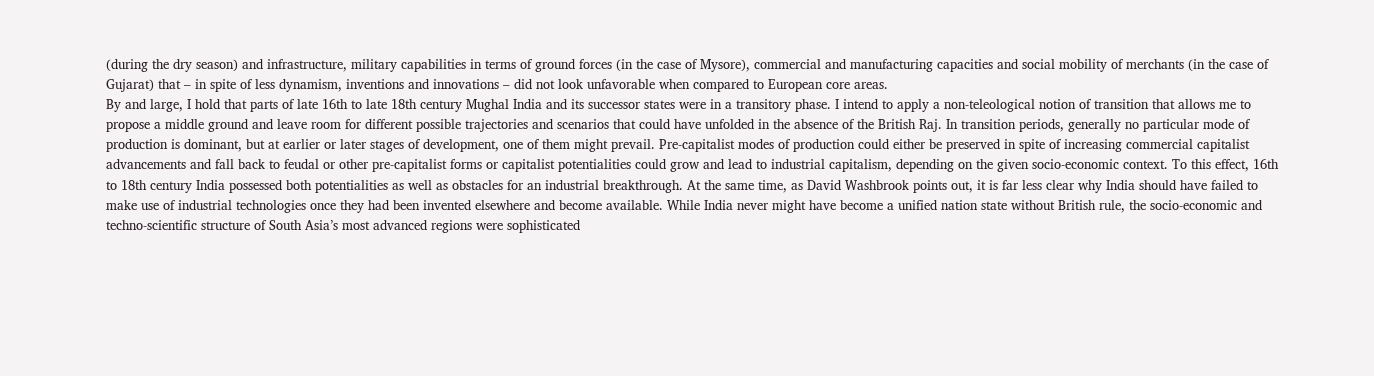(during the dry season) and infrastructure, military capabilities in terms of ground forces (in the case of Mysore), commercial and manufacturing capacities and social mobility of merchants (in the case of Gujarat) that – in spite of less dynamism, inventions and innovations – did not look unfavorable when compared to European core areas.
By and large, I hold that parts of late 16th to late 18th century Mughal India and its successor states were in a transitory phase. I intend to apply a non-teleological notion of transition that allows me to propose a middle ground and leave room for different possible trajectories and scenarios that could have unfolded in the absence of the British Raj. In transition periods, generally no particular mode of production is dominant, but at earlier or later stages of development, one of them might prevail. Pre-capitalist modes of production could either be preserved in spite of increasing commercial capitalist advancements and fall back to feudal or other pre-capitalist forms or capitalist potentialities could grow and lead to industrial capitalism, depending on the given socio-economic context. To this effect, 16th to 18th century India possessed both potentialities as well as obstacles for an industrial breakthrough. At the same time, as David Washbrook points out, it is far less clear why India should have failed to make use of industrial technologies once they had been invented elsewhere and become available. While India never might have become a unified nation state without British rule, the socio-economic and techno-scientific structure of South Asia’s most advanced regions were sophisticated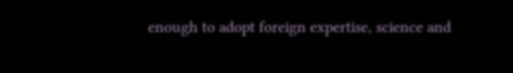enough to adopt foreign expertise, science and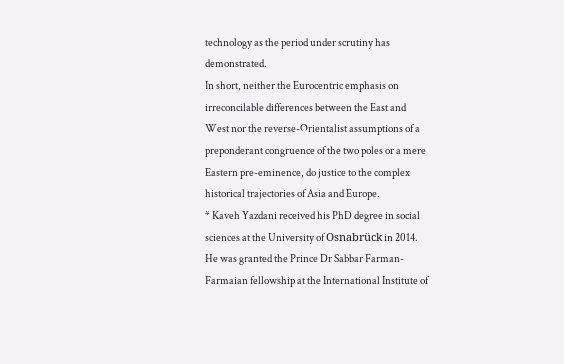technology as the period under scrutiny has demonstrated.
In short, neither the Eurocentric emphasis on irreconcilable differences between the East and West nor the reverse-Orientalist assumptions of a preponderant congruence of the two poles or a mere Eastern pre-eminence, do justice to the complex historical trajectories of Asia and Europe.
* Kaveh Yazdani received his PhD degree in social sciences at the University of Osnabrück in 2014. He was granted the Prince Dr Sabbar Farman-Farmaian fellowship at the International Institute of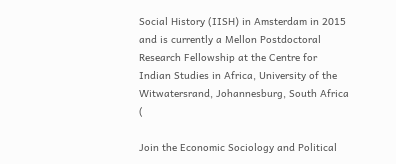Social History (IISH) in Amsterdam in 2015 and is currently a Mellon Postdoctoral Research Fellowship at the Centre for Indian Studies in Africa, University of the Witwatersrand, Johannesburg, South Africa (

Join the Economic Sociology and Political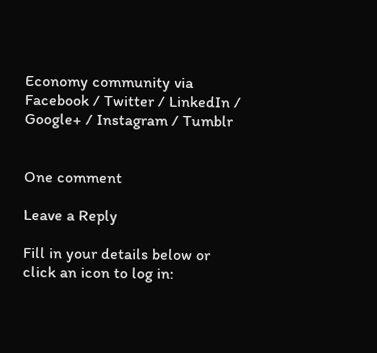Economy community via
Facebook / Twitter / LinkedIn / Google+ / Instagram / Tumblr


One comment

Leave a Reply

Fill in your details below or click an icon to log in: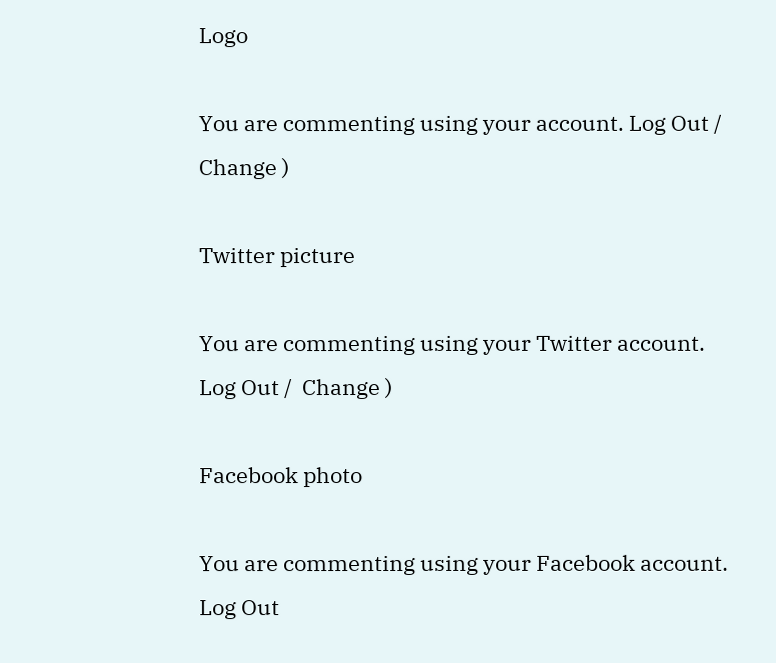Logo

You are commenting using your account. Log Out /  Change )

Twitter picture

You are commenting using your Twitter account. Log Out /  Change )

Facebook photo

You are commenting using your Facebook account. Log Out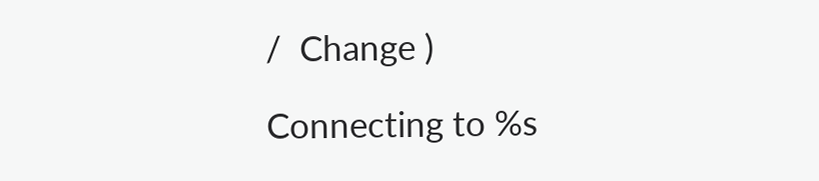/  Change )

Connecting to %s